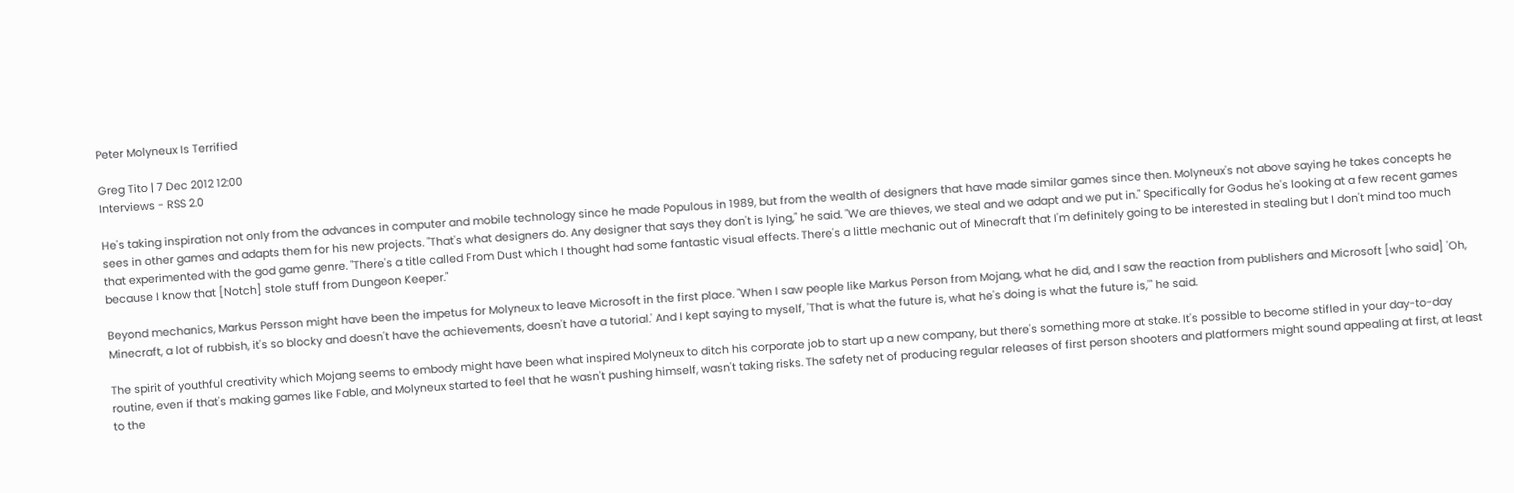Peter Molyneux Is Terrified

Greg Tito | 7 Dec 2012 12:00
Interviews - RSS 2.0

He's taking inspiration not only from the advances in computer and mobile technology since he made Populous in 1989, but from the wealth of designers that have made similar games since then. Molyneux's not above saying he takes concepts he sees in other games and adapts them for his new projects. "That's what designers do. Any designer that says they don't is lying," he said. "We are thieves, we steal and we adapt and we put in." Specifically for Godus he's looking at a few recent games that experimented with the god game genre. "There's a title called From Dust which I thought had some fantastic visual effects. There's a little mechanic out of Minecraft that I'm definitely going to be interested in stealing but I don't mind too much because I know that [Notch] stole stuff from Dungeon Keeper."

Beyond mechanics, Markus Persson might have been the impetus for Molyneux to leave Microsoft in the first place. "When I saw people like Markus Person from Mojang, what he did, and I saw the reaction from publishers and Microsoft [who said] 'Oh, Minecraft, a lot of rubbish, it's so blocky and doesn't have the achievements, doesn't have a tutorial.' And I kept saying to myself, 'That is what the future is, what he's doing is what the future is,'" he said.

The spirit of youthful creativity which Mojang seems to embody might have been what inspired Molyneux to ditch his corporate job to start up a new company, but there's something more at stake. It's possible to become stifled in your day-to-day routine, even if that's making games like Fable, and Molyneux started to feel that he wasn't pushing himself, wasn't taking risks. The safety net of producing regular releases of first person shooters and platformers might sound appealing at first, at least to the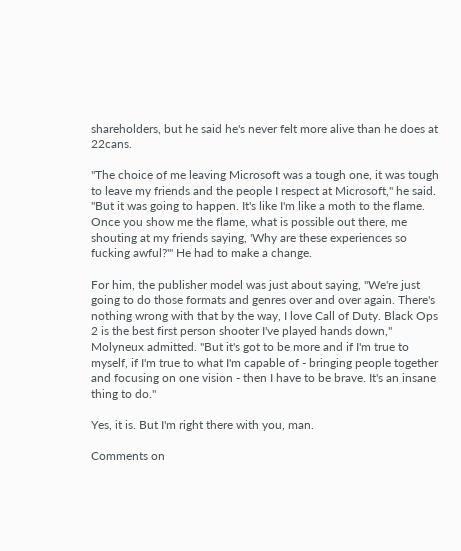shareholders, but he said he's never felt more alive than he does at 22cans.

"The choice of me leaving Microsoft was a tough one, it was tough to leave my friends and the people I respect at Microsoft," he said. "But it was going to happen. It's like I'm like a moth to the flame. Once you show me the flame, what is possible out there, me shouting at my friends saying, 'Why are these experiences so fucking awful?'" He had to make a change.

For him, the publisher model was just about saying, "We're just going to do those formats and genres over and over again. There's nothing wrong with that by the way, I love Call of Duty. Black Ops 2 is the best first person shooter I've played hands down," Molyneux admitted. "But it's got to be more and if I'm true to myself, if I'm true to what I'm capable of - bringing people together and focusing on one vision - then I have to be brave. It's an insane thing to do."

Yes, it is. But I'm right there with you, man.

Comments on